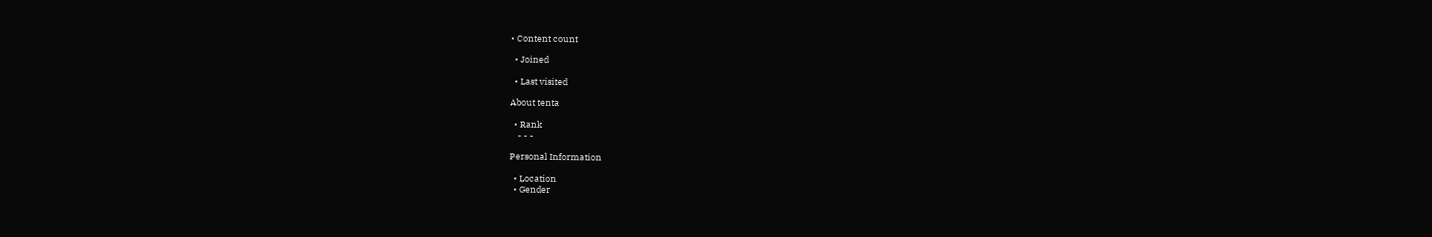• Content count

  • Joined

  • Last visited

About tenta

  • Rank
    - - -

Personal Information

  • Location
  • Gender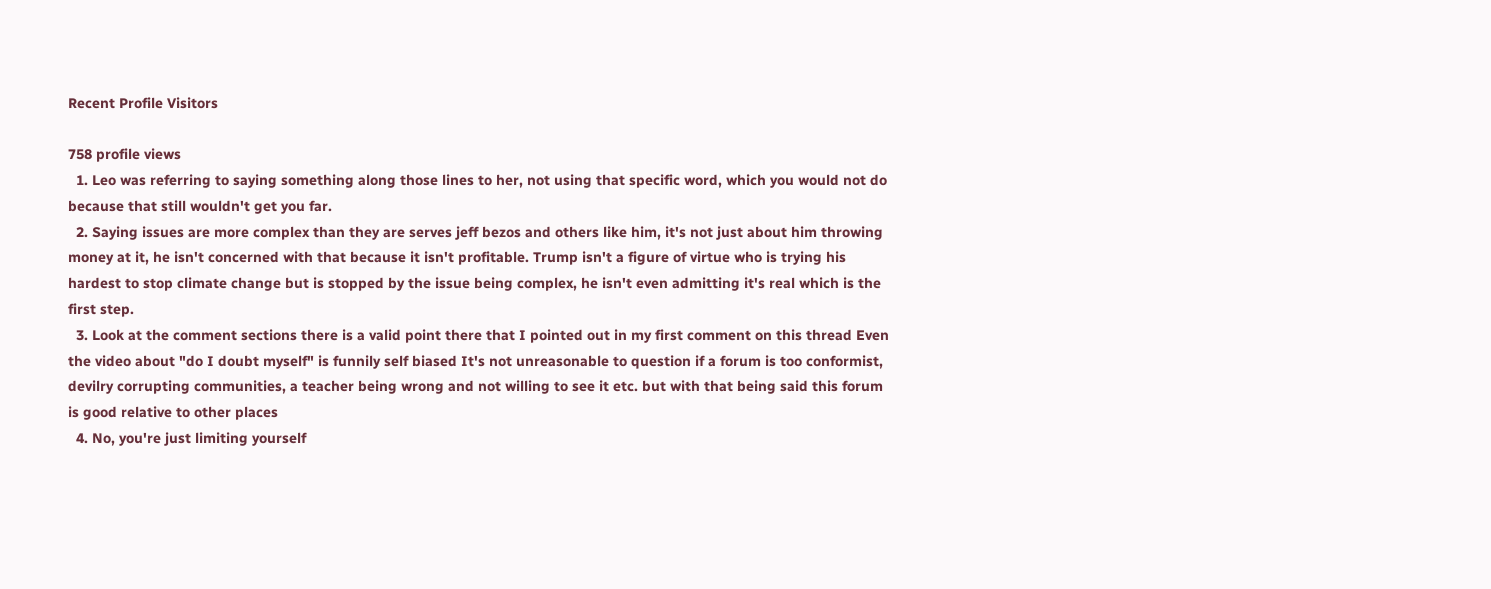Recent Profile Visitors

758 profile views
  1. Leo was referring to saying something along those lines to her, not using that specific word, which you would not do because that still wouldn't get you far.
  2. Saying issues are more complex than they are serves jeff bezos and others like him, it's not just about him throwing money at it, he isn't concerned with that because it isn't profitable. Trump isn't a figure of virtue who is trying his hardest to stop climate change but is stopped by the issue being complex, he isn't even admitting it's real which is the first step.
  3. Look at the comment sections there is a valid point there that I pointed out in my first comment on this thread Even the video about "do I doubt myself" is funnily self biased It's not unreasonable to question if a forum is too conformist, devilry corrupting communities, a teacher being wrong and not willing to see it etc. but with that being said this forum is good relative to other places
  4. No, you're just limiting yourself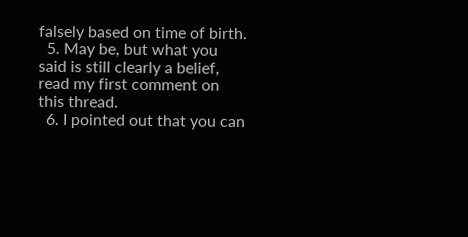falsely based on time of birth.
  5. May be, but what you said is still clearly a belief, read my first comment on this thread.
  6. I pointed out that you can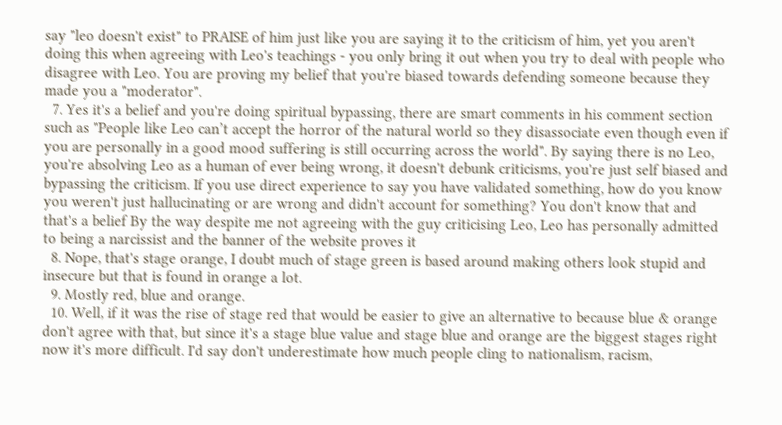say "leo doesn't exist" to PRAISE of him just like you are saying it to the criticism of him, yet you aren't doing this when agreeing with Leo's teachings - you only bring it out when you try to deal with people who disagree with Leo. You are proving my belief that you're biased towards defending someone because they made you a "moderator".
  7. Yes it's a belief and you're doing spiritual bypassing, there are smart comments in his comment section such as "People like Leo can’t accept the horror of the natural world so they disassociate even though even if you are personally in a good mood suffering is still occurring across the world". By saying there is no Leo, you're absolving Leo as a human of ever being wrong, it doesn't debunk criticisms, you're just self biased and bypassing the criticism. If you use direct experience to say you have validated something, how do you know you weren't just hallucinating or are wrong and didn't account for something? You don't know that and that's a belief By the way despite me not agreeing with the guy criticising Leo, Leo has personally admitted to being a narcissist and the banner of the website proves it
  8. Nope, that's stage orange, I doubt much of stage green is based around making others look stupid and insecure but that is found in orange a lot.
  9. Mostly red, blue and orange.
  10. Well, if it was the rise of stage red that would be easier to give an alternative to because blue & orange don't agree with that, but since it's a stage blue value and stage blue and orange are the biggest stages right now it's more difficult. I'd say don't underestimate how much people cling to nationalism, racism,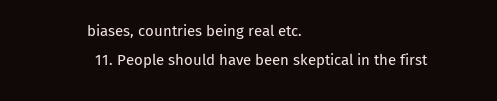biases, countries being real etc.
  11. People should have been skeptical in the first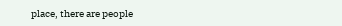place, there are people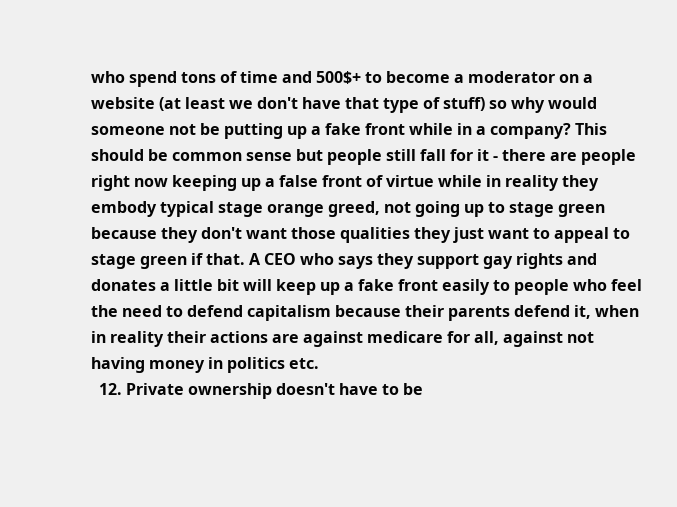who spend tons of time and 500$+ to become a moderator on a website (at least we don't have that type of stuff) so why would someone not be putting up a fake front while in a company? This should be common sense but people still fall for it - there are people right now keeping up a false front of virtue while in reality they embody typical stage orange greed, not going up to stage green because they don't want those qualities they just want to appeal to stage green if that. A CEO who says they support gay rights and donates a little bit will keep up a fake front easily to people who feel the need to defend capitalism because their parents defend it, when in reality their actions are against medicare for all, against not having money in politics etc.
  12. Private ownership doesn't have to be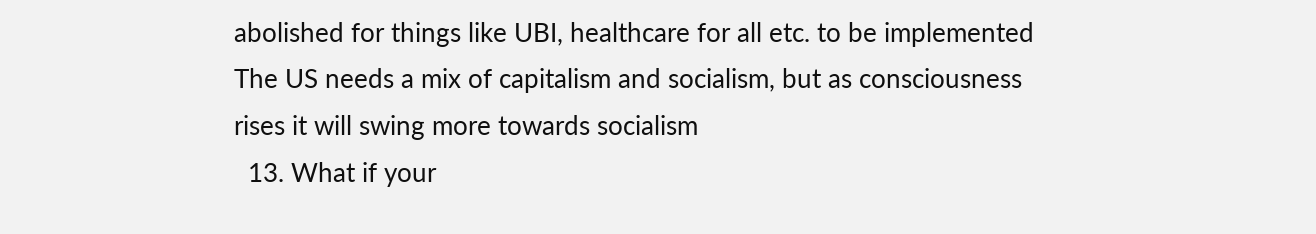abolished for things like UBI, healthcare for all etc. to be implemented The US needs a mix of capitalism and socialism, but as consciousness rises it will swing more towards socialism
  13. What if your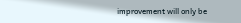improvement will only be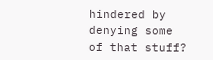hindered by denying some of that stuff?